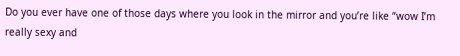Do you ever have one of those days where you look in the mirror and you’re like “wow I’m really sexy and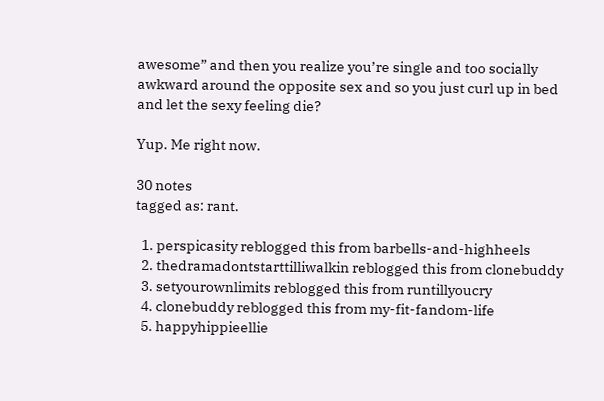awesome” and then you realize you’re single and too socially awkward around the opposite sex and so you just curl up in bed and let the sexy feeling die?

Yup. Me right now.

30 notes
tagged as: rant.

  1. perspicasity reblogged this from barbells-and-highheels
  2. thedramadontstarttilliwalkin reblogged this from clonebuddy
  3. setyourownlimits reblogged this from runtillyoucry
  4. clonebuddy reblogged this from my-fit-fandom-life
  5. happyhippieellie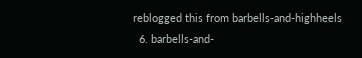reblogged this from barbells-and-highheels
  6. barbells-and-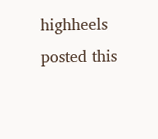highheels posted this